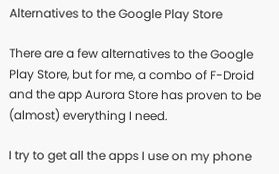Alternatives to the Google Play Store

There are a few alternatives to the Google Play Store, but for me, a combo of F-Droid and the app Aurora Store has proven to be (almost) everything I need.

I try to get all the apps I use on my phone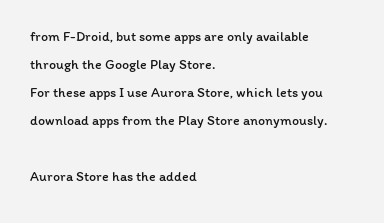from F-Droid, but some apps are only available through the Google Play Store.
For these apps I use Aurora Store, which lets you download apps from the Play Store anonymously.

Aurora Store has the added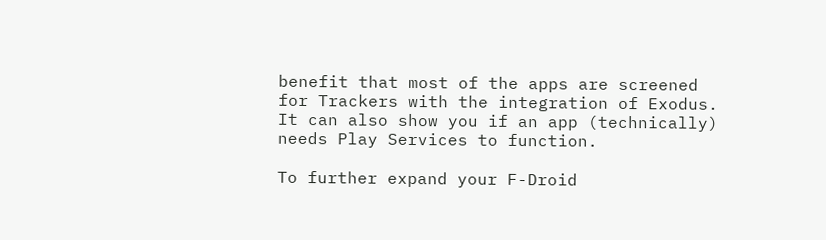benefit that most of the apps are screened for Trackers with the integration of Exodus. It can also show you if an app (technically) needs Play Services to function.

To further expand your F-Droid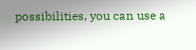possibilities, you can use a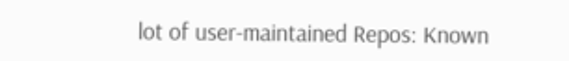lot of user-maintained Repos: Known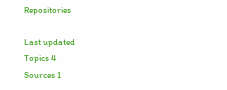Repositories

Last updated
Topics 4
Sources 1